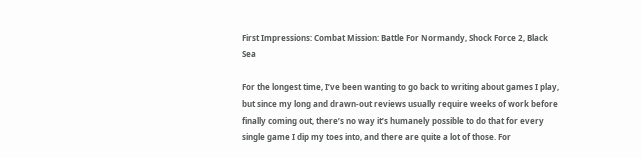First Impressions: Combat Mission: Battle For Normandy, Shock Force 2, Black Sea

For the longest time, I’ve been wanting to go back to writing about games I play, but since my long and drawn-out reviews usually require weeks of work before finally coming out, there’s no way it’s humanely possible to do that for every single game I dip my toes into, and there are quite a lot of those. For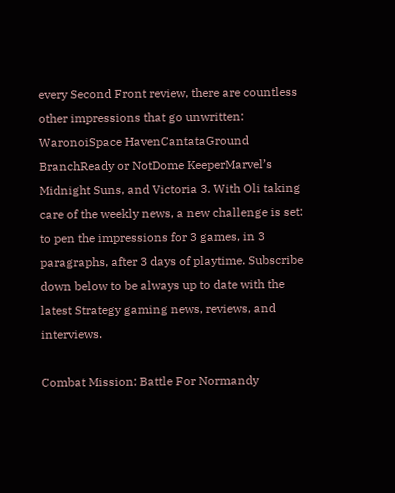every Second Front review, there are countless other impressions that go unwritten: WaronoiSpace HavenCantataGround BranchReady or NotDome KeeperMarvel’s Midnight Suns, and Victoria 3. With Oli taking care of the weekly news, a new challenge is set: to pen the impressions for 3 games, in 3 paragraphs, after 3 days of playtime. Subscribe down below to be always up to date with the latest Strategy gaming news, reviews, and interviews.

Combat Mission: Battle For Normandy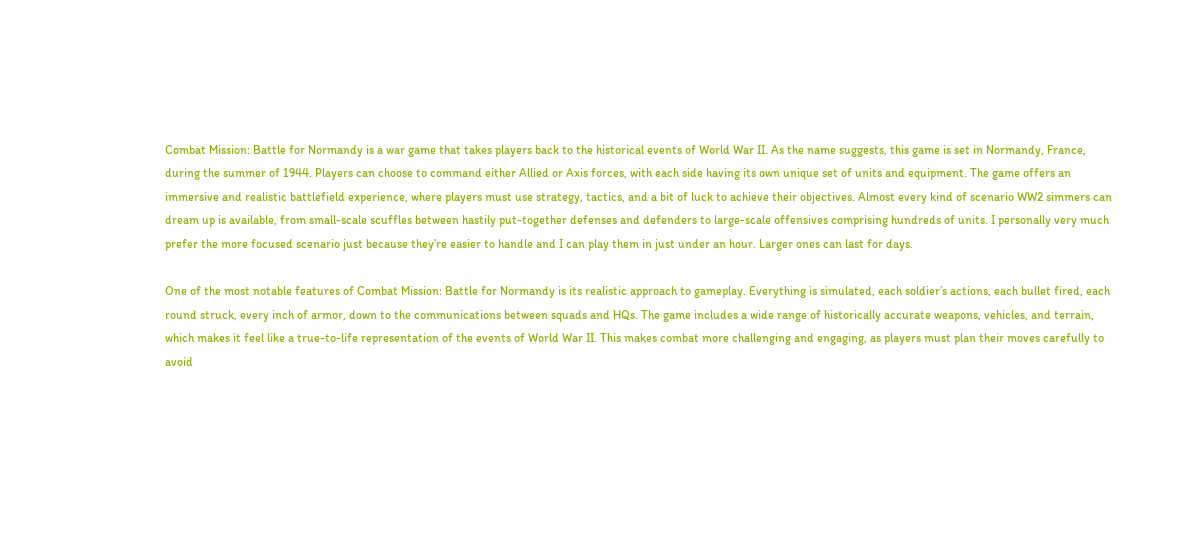Combat Mission: Battle for Normandy is a war game that takes players back to the historical events of World War II. As the name suggests, this game is set in Normandy, France, during the summer of 1944. Players can choose to command either Allied or Axis forces, with each side having its own unique set of units and equipment. The game offers an immersive and realistic battlefield experience, where players must use strategy, tactics, and a bit of luck to achieve their objectives. Almost every kind of scenario WW2 simmers can dream up is available, from small-scale scuffles between hastily put-together defenses and defenders to large-scale offensives comprising hundreds of units. I personally very much prefer the more focused scenario just because they’re easier to handle and I can play them in just under an hour. Larger ones can last for days.

One of the most notable features of Combat Mission: Battle for Normandy is its realistic approach to gameplay. Everything is simulated, each soldier’s actions, each bullet fired, each round struck, every inch of armor, down to the communications between squads and HQs. The game includes a wide range of historically accurate weapons, vehicles, and terrain, which makes it feel like a true-to-life representation of the events of World War II. This makes combat more challenging and engaging, as players must plan their moves carefully to avoid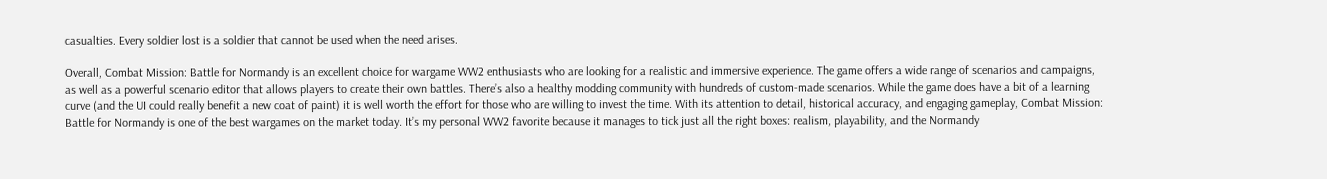casualties. Every soldier lost is a soldier that cannot be used when the need arises.

Overall, Combat Mission: Battle for Normandy is an excellent choice for wargame WW2 enthusiasts who are looking for a realistic and immersive experience. The game offers a wide range of scenarios and campaigns, as well as a powerful scenario editor that allows players to create their own battles. There’s also a healthy modding community with hundreds of custom-made scenarios. While the game does have a bit of a learning curve (and the UI could really benefit a new coat of paint) it is well worth the effort for those who are willing to invest the time. With its attention to detail, historical accuracy, and engaging gameplay, Combat Mission: Battle for Normandy is one of the best wargames on the market today. It’s my personal WW2 favorite because it manages to tick just all the right boxes: realism, playability, and the Normandy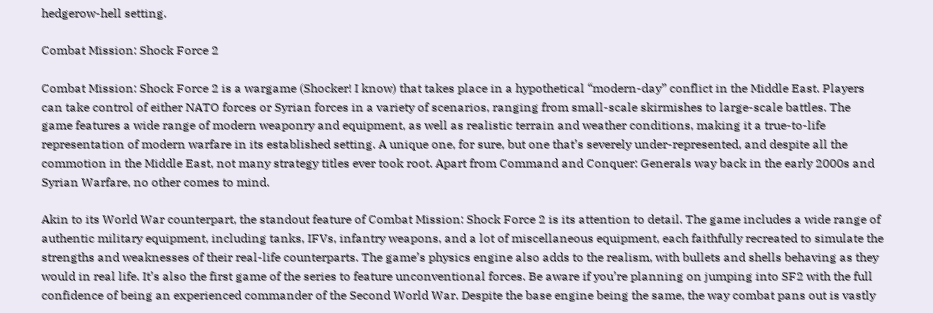hedgerow-hell setting.

Combat Mission: Shock Force 2

Combat Mission: Shock Force 2 is a wargame (Shocker! I know) that takes place in a hypothetical “modern-day” conflict in the Middle East. Players can take control of either NATO forces or Syrian forces in a variety of scenarios, ranging from small-scale skirmishes to large-scale battles. The game features a wide range of modern weaponry and equipment, as well as realistic terrain and weather conditions, making it a true-to-life representation of modern warfare in its established setting. A unique one, for sure, but one that’s severely under-represented, and despite all the commotion in the Middle East, not many strategy titles ever took root. Apart from Command and Conquer: Generals way back in the early 2000s and Syrian Warfare, no other comes to mind.

Akin to its World War counterpart, the standout feature of Combat Mission: Shock Force 2 is its attention to detail. The game includes a wide range of authentic military equipment, including tanks, IFVs, infantry weapons, and a lot of miscellaneous equipment, each faithfully recreated to simulate the strengths and weaknesses of their real-life counterparts. The game’s physics engine also adds to the realism, with bullets and shells behaving as they would in real life. It’s also the first game of the series to feature unconventional forces. Be aware if you’re planning on jumping into SF2 with the full confidence of being an experienced commander of the Second World War. Despite the base engine being the same, the way combat pans out is vastly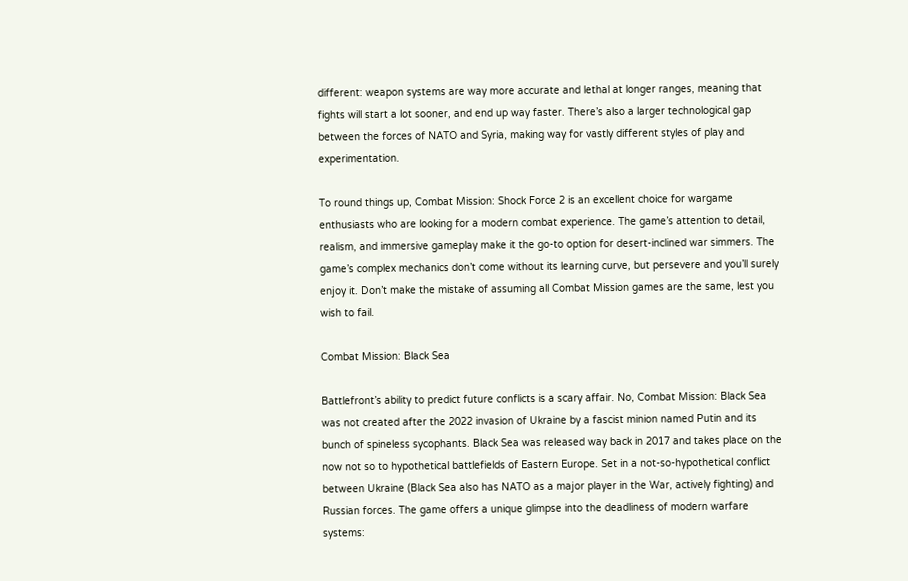different: weapon systems are way more accurate and lethal at longer ranges, meaning that fights will start a lot sooner, and end up way faster. There’s also a larger technological gap between the forces of NATO and Syria, making way for vastly different styles of play and experimentation.

To round things up, Combat Mission: Shock Force 2 is an excellent choice for wargame enthusiasts who are looking for a modern combat experience. The game’s attention to detail, realism, and immersive gameplay make it the go-to option for desert-inclined war simmers. The game’s complex mechanics don’t come without its learning curve, but persevere and you’ll surely enjoy it. Don’t make the mistake of assuming all Combat Mission games are the same, lest you wish to fail.

Combat Mission: Black Sea

Battlefront’s ability to predict future conflicts is a scary affair. No, Combat Mission: Black Sea was not created after the 2022 invasion of Ukraine by a fascist minion named Putin and its bunch of spineless sycophants. Black Sea was released way back in 2017 and takes place on the now not so to hypothetical battlefields of Eastern Europe. Set in a not-so-hypothetical conflict between Ukraine (Black Sea also has NATO as a major player in the War, actively fighting) and Russian forces. The game offers a unique glimpse into the deadliness of modern warfare systems: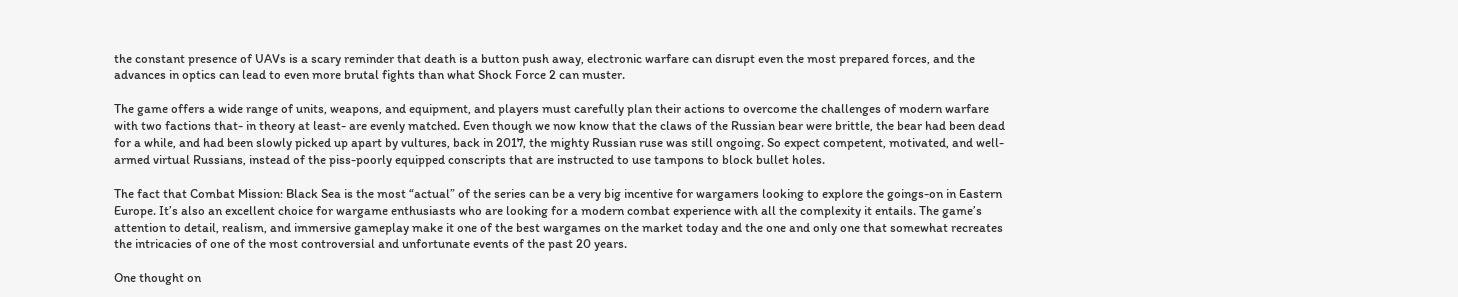the constant presence of UAVs is a scary reminder that death is a button push away, electronic warfare can disrupt even the most prepared forces, and the advances in optics can lead to even more brutal fights than what Shock Force 2 can muster.

The game offers a wide range of units, weapons, and equipment, and players must carefully plan their actions to overcome the challenges of modern warfare with two factions that- in theory at least- are evenly matched. Even though we now know that the claws of the Russian bear were brittle, the bear had been dead for a while, and had been slowly picked up apart by vultures, back in 2017, the mighty Russian ruse was still ongoing. So expect competent, motivated, and well-armed virtual Russians, instead of the piss-poorly equipped conscripts that are instructed to use tampons to block bullet holes.

The fact that Combat Mission: Black Sea is the most “actual” of the series can be a very big incentive for wargamers looking to explore the goings-on in Eastern Europe. It’s also an excellent choice for wargame enthusiasts who are looking for a modern combat experience with all the complexity it entails. The game’s attention to detail, realism, and immersive gameplay make it one of the best wargames on the market today and the one and only one that somewhat recreates the intricacies of one of the most controversial and unfortunate events of the past 20 years.

One thought on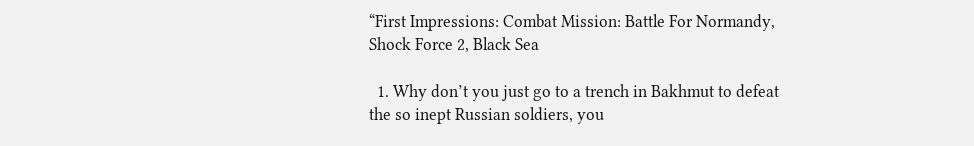“First Impressions: Combat Mission: Battle For Normandy, Shock Force 2, Black Sea

  1. Why don’t you just go to a trench in Bakhmut to defeat the so inept Russian soldiers, you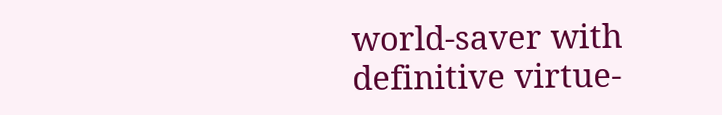world-saver with definitive virtue-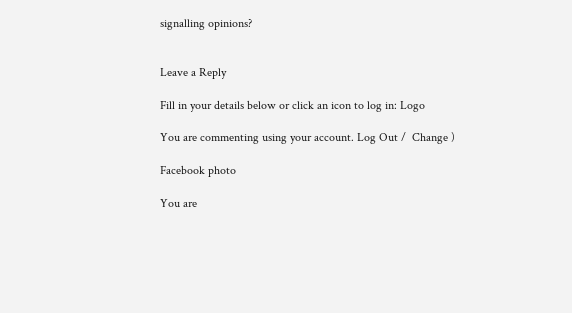signalling opinions?


Leave a Reply

Fill in your details below or click an icon to log in: Logo

You are commenting using your account. Log Out /  Change )

Facebook photo

You are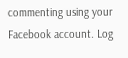commenting using your Facebook account. Log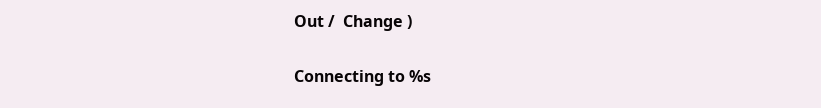Out /  Change )

Connecting to %s